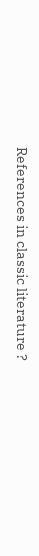References in classic literature ?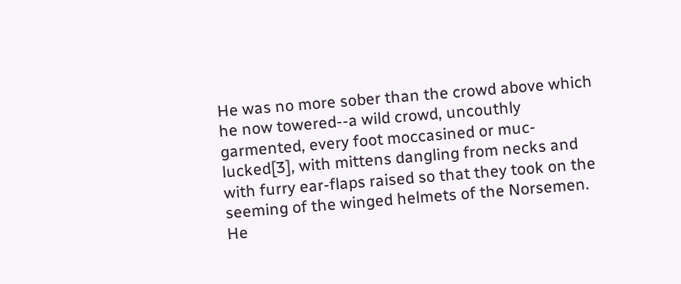He was no more sober than the crowd above which he now towered--a wild crowd, uncouthly garmented, every foot moccasined or muc-lucked[3], with mittens dangling from necks and with furry ear-flaps raised so that they took on the seeming of the winged helmets of the Norsemen.
He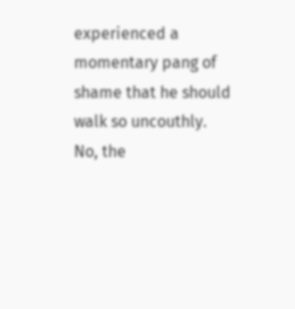experienced a momentary pang of shame that he should walk so uncouthly.
No, the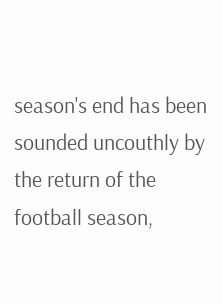season's end has been sounded uncouthly by the return of the football season,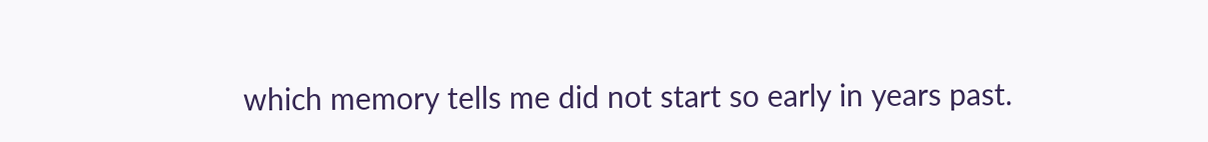which memory tells me did not start so early in years past.